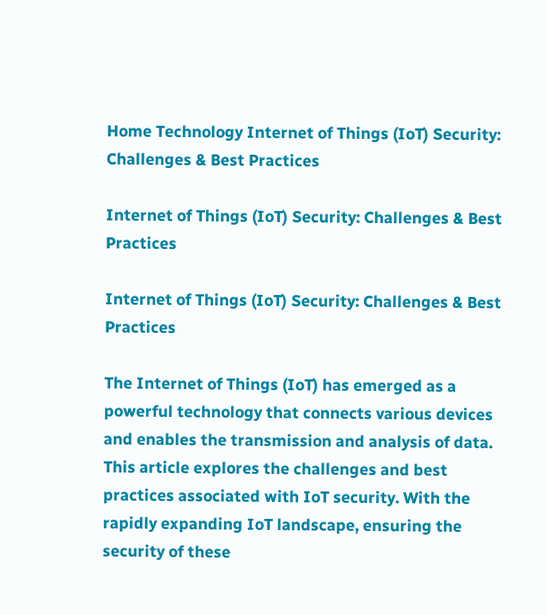Home Technology Internet of Things (IoT) Security: Challenges & Best Practices

Internet of Things (IoT) Security: Challenges & Best Practices

Internet of Things (IoT) Security: Challenges & Best Practices

The Internet of Things (IoT) has emerged as a powerful technology that connects various devices and enables the transmission and analysis of data. This article explores the challenges and best practices associated with IoT security. With the rapidly expanding IoT landscape, ensuring the security of these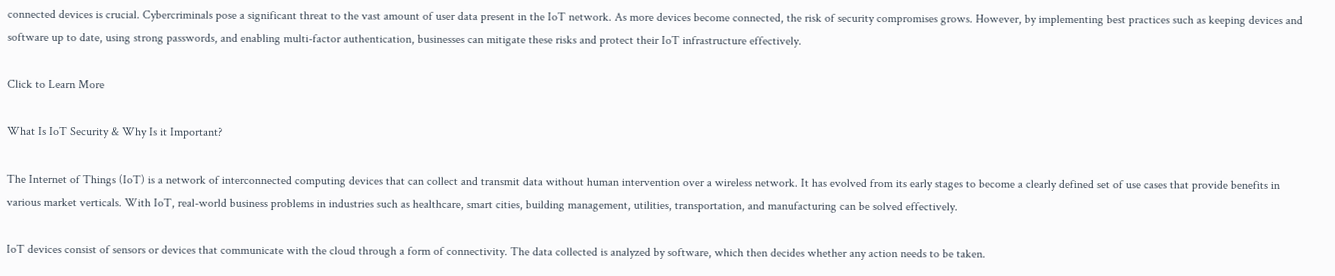connected devices is crucial. Cybercriminals pose a significant threat to the vast amount of user data present in the IoT network. As more devices become connected, the risk of security compromises grows. However, by implementing best practices such as keeping devices and software up to date, using strong passwords, and enabling multi-factor authentication, businesses can mitigate these risks and protect their IoT infrastructure effectively.

Click to Learn More

What Is IoT Security & Why Is it Important?

The Internet of Things (IoT) is a network of interconnected computing devices that can collect and transmit data without human intervention over a wireless network. It has evolved from its early stages to become a clearly defined set of use cases that provide benefits in various market verticals. With IoT, real-world business problems in industries such as healthcare, smart cities, building management, utilities, transportation, and manufacturing can be solved effectively.

IoT devices consist of sensors or devices that communicate with the cloud through a form of connectivity. The data collected is analyzed by software, which then decides whether any action needs to be taken.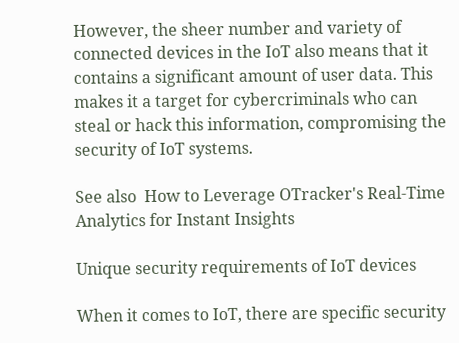However, the sheer number and variety of connected devices in the IoT also means that it contains a significant amount of user data. This makes it a target for cybercriminals who can steal or hack this information, compromising the security of IoT systems.

See also  How to Leverage OTracker's Real-Time Analytics for Instant Insights

Unique security requirements of IoT devices

When it comes to IoT, there are specific security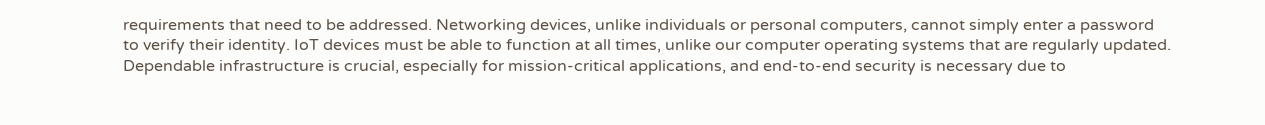requirements that need to be addressed. Networking devices, unlike individuals or personal computers, cannot simply enter a password to verify their identity. IoT devices must be able to function at all times, unlike our computer operating systems that are regularly updated. Dependable infrastructure is crucial, especially for mission-critical applications, and end-to-end security is necessary due to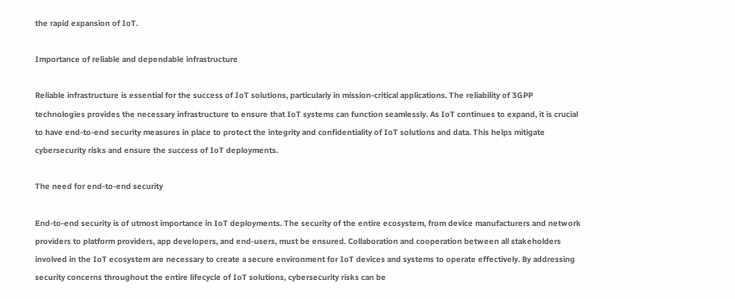the rapid expansion of IoT.

Importance of reliable and dependable infrastructure

Reliable infrastructure is essential for the success of IoT solutions, particularly in mission-critical applications. The reliability of 3GPP technologies provides the necessary infrastructure to ensure that IoT systems can function seamlessly. As IoT continues to expand, it is crucial to have end-to-end security measures in place to protect the integrity and confidentiality of IoT solutions and data. This helps mitigate cybersecurity risks and ensure the success of IoT deployments.

The need for end-to-end security

End-to-end security is of utmost importance in IoT deployments. The security of the entire ecosystem, from device manufacturers and network providers to platform providers, app developers, and end-users, must be ensured. Collaboration and cooperation between all stakeholders involved in the IoT ecosystem are necessary to create a secure environment for IoT devices and systems to operate effectively. By addressing security concerns throughout the entire lifecycle of IoT solutions, cybersecurity risks can be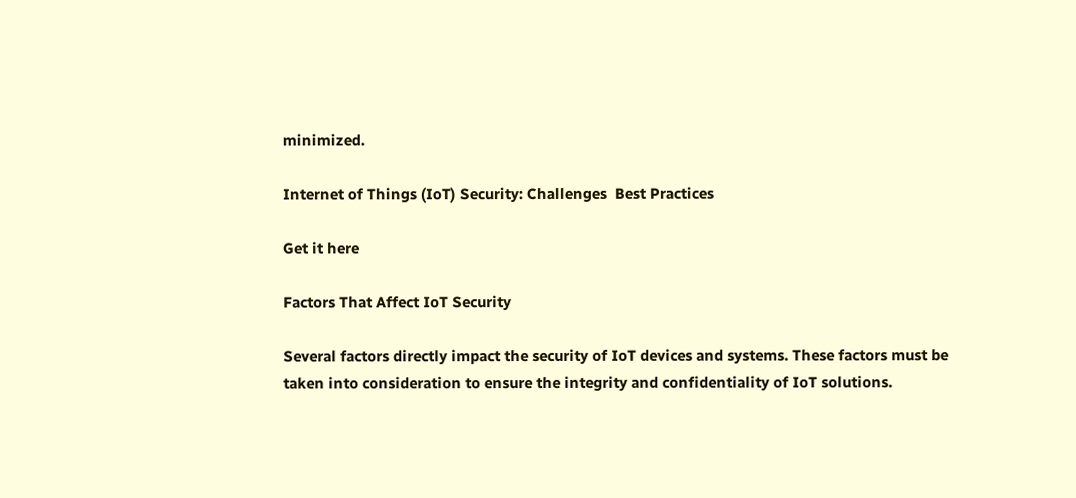minimized.

Internet of Things (IoT) Security: Challenges  Best Practices

Get it here

Factors That Affect IoT Security

Several factors directly impact the security of IoT devices and systems. These factors must be taken into consideration to ensure the integrity and confidentiality of IoT solutions.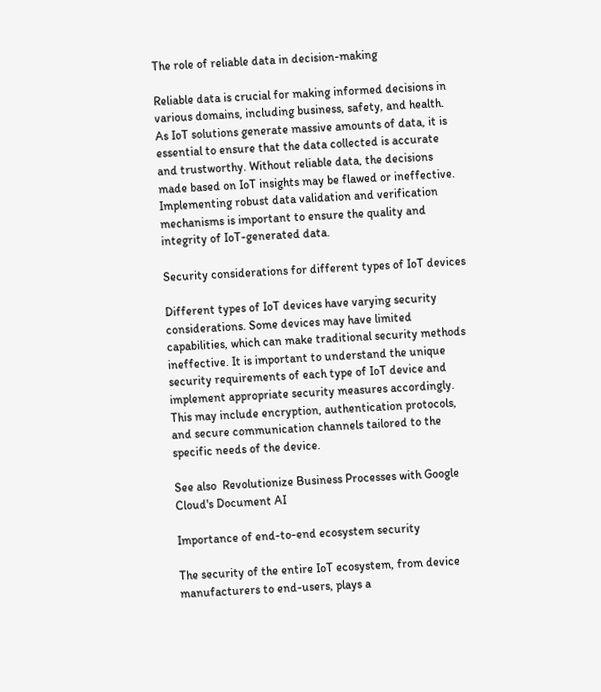The role of reliable data in decision-making

Reliable data is crucial for making informed decisions in various domains, including business, safety, and health. As IoT solutions generate massive amounts of data, it is essential to ensure that the data collected is accurate and trustworthy. Without reliable data, the decisions made based on IoT insights may be flawed or ineffective. Implementing robust data validation and verification mechanisms is important to ensure the quality and integrity of IoT-generated data.

Security considerations for different types of IoT devices

Different types of IoT devices have varying security considerations. Some devices may have limited capabilities, which can make traditional security methods ineffective. It is important to understand the unique security requirements of each type of IoT device and implement appropriate security measures accordingly. This may include encryption, authentication protocols, and secure communication channels tailored to the specific needs of the device.

See also  Revolutionize Business Processes with Google Cloud's Document AI

Importance of end-to-end ecosystem security

The security of the entire IoT ecosystem, from device manufacturers to end-users, plays a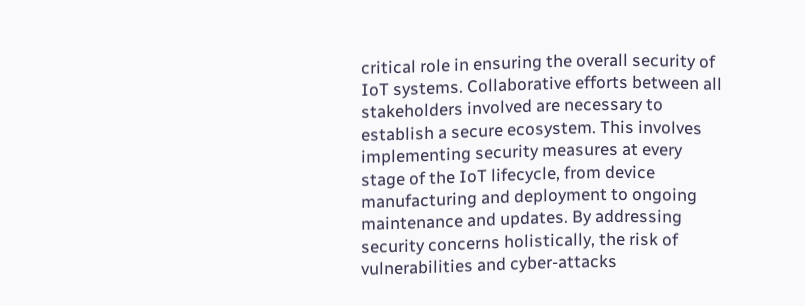critical role in ensuring the overall security of IoT systems. Collaborative efforts between all stakeholders involved are necessary to establish a secure ecosystem. This involves implementing security measures at every stage of the IoT lifecycle, from device manufacturing and deployment to ongoing maintenance and updates. By addressing security concerns holistically, the risk of vulnerabilities and cyber-attacks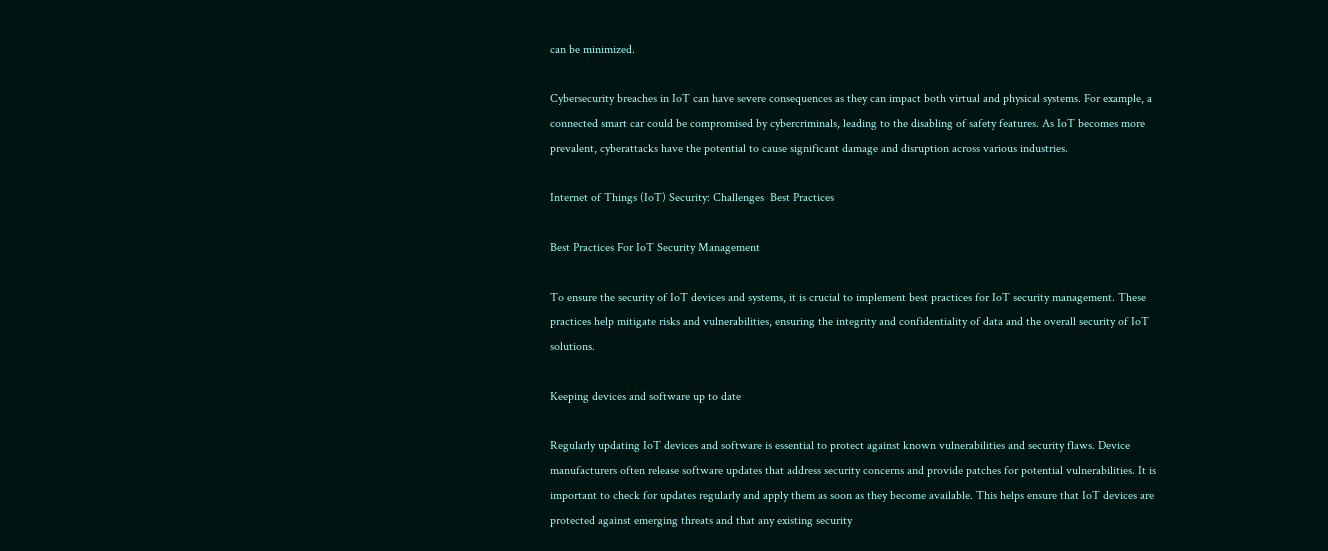can be minimized.

Cybersecurity breaches in IoT can have severe consequences as they can impact both virtual and physical systems. For example, a connected smart car could be compromised by cybercriminals, leading to the disabling of safety features. As IoT becomes more prevalent, cyberattacks have the potential to cause significant damage and disruption across various industries.

Internet of Things (IoT) Security: Challenges  Best Practices

Best Practices For IoT Security Management

To ensure the security of IoT devices and systems, it is crucial to implement best practices for IoT security management. These practices help mitigate risks and vulnerabilities, ensuring the integrity and confidentiality of data and the overall security of IoT solutions.

Keeping devices and software up to date

Regularly updating IoT devices and software is essential to protect against known vulnerabilities and security flaws. Device manufacturers often release software updates that address security concerns and provide patches for potential vulnerabilities. It is important to check for updates regularly and apply them as soon as they become available. This helps ensure that IoT devices are protected against emerging threats and that any existing security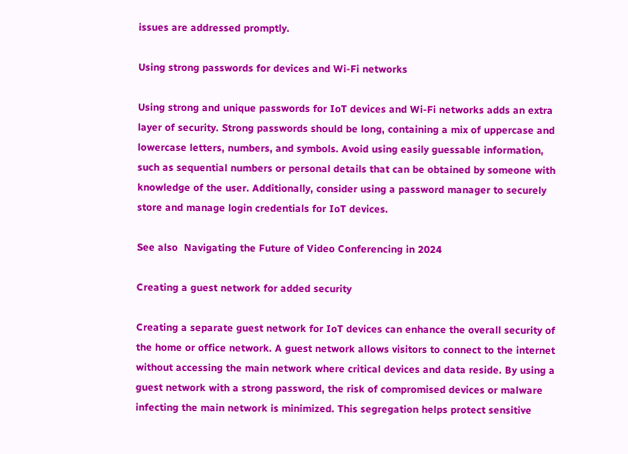issues are addressed promptly.

Using strong passwords for devices and Wi-Fi networks

Using strong and unique passwords for IoT devices and Wi-Fi networks adds an extra layer of security. Strong passwords should be long, containing a mix of uppercase and lowercase letters, numbers, and symbols. Avoid using easily guessable information, such as sequential numbers or personal details that can be obtained by someone with knowledge of the user. Additionally, consider using a password manager to securely store and manage login credentials for IoT devices.

See also  Navigating the Future of Video Conferencing in 2024

Creating a guest network for added security

Creating a separate guest network for IoT devices can enhance the overall security of the home or office network. A guest network allows visitors to connect to the internet without accessing the main network where critical devices and data reside. By using a guest network with a strong password, the risk of compromised devices or malware infecting the main network is minimized. This segregation helps protect sensitive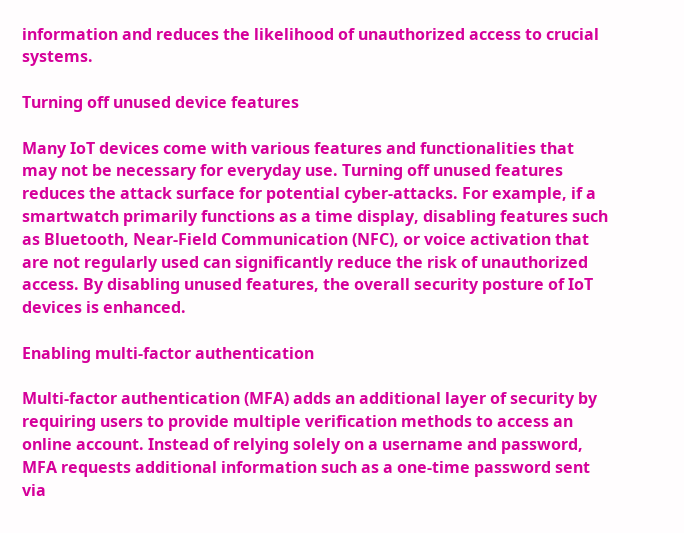information and reduces the likelihood of unauthorized access to crucial systems.

Turning off unused device features

Many IoT devices come with various features and functionalities that may not be necessary for everyday use. Turning off unused features reduces the attack surface for potential cyber-attacks. For example, if a smartwatch primarily functions as a time display, disabling features such as Bluetooth, Near-Field Communication (NFC), or voice activation that are not regularly used can significantly reduce the risk of unauthorized access. By disabling unused features, the overall security posture of IoT devices is enhanced.

Enabling multi-factor authentication

Multi-factor authentication (MFA) adds an additional layer of security by requiring users to provide multiple verification methods to access an online account. Instead of relying solely on a username and password, MFA requests additional information such as a one-time password sent via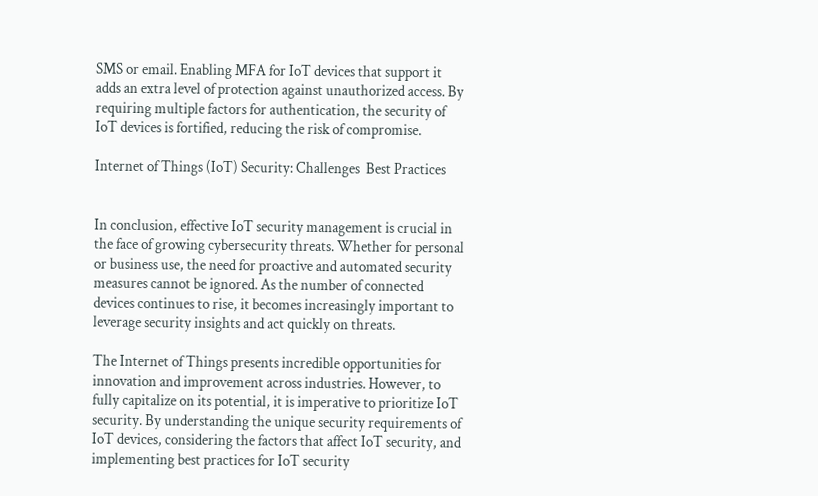SMS or email. Enabling MFA for IoT devices that support it adds an extra level of protection against unauthorized access. By requiring multiple factors for authentication, the security of IoT devices is fortified, reducing the risk of compromise.

Internet of Things (IoT) Security: Challenges  Best Practices


In conclusion, effective IoT security management is crucial in the face of growing cybersecurity threats. Whether for personal or business use, the need for proactive and automated security measures cannot be ignored. As the number of connected devices continues to rise, it becomes increasingly important to leverage security insights and act quickly on threats.

The Internet of Things presents incredible opportunities for innovation and improvement across industries. However, to fully capitalize on its potential, it is imperative to prioritize IoT security. By understanding the unique security requirements of IoT devices, considering the factors that affect IoT security, and implementing best practices for IoT security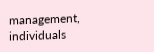management, individuals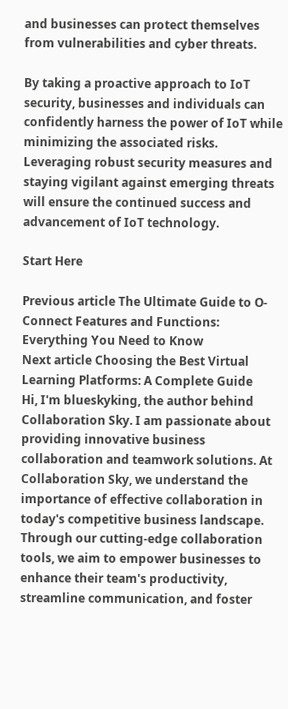and businesses can protect themselves from vulnerabilities and cyber threats.

By taking a proactive approach to IoT security, businesses and individuals can confidently harness the power of IoT while minimizing the associated risks. Leveraging robust security measures and staying vigilant against emerging threats will ensure the continued success and advancement of IoT technology.

Start Here

Previous article The Ultimate Guide to O-Connect Features and Functions: Everything You Need to Know
Next article Choosing the Best Virtual Learning Platforms: A Complete Guide
Hi, I'm blueskyking, the author behind Collaboration Sky. I am passionate about providing innovative business collaboration and teamwork solutions. At Collaboration Sky, we understand the importance of effective collaboration in today's competitive business landscape. Through our cutting-edge collaboration tools, we aim to empower businesses to enhance their team's productivity, streamline communication, and foster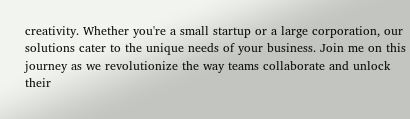creativity. Whether you're a small startup or a large corporation, our solutions cater to the unique needs of your business. Join me on this journey as we revolutionize the way teams collaborate and unlock their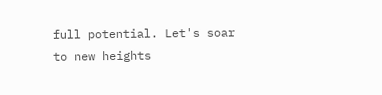full potential. Let's soar to new heights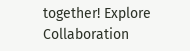together! Explore Collaboration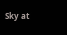Sky at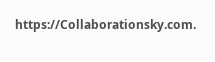https://Collaborationsky.com.